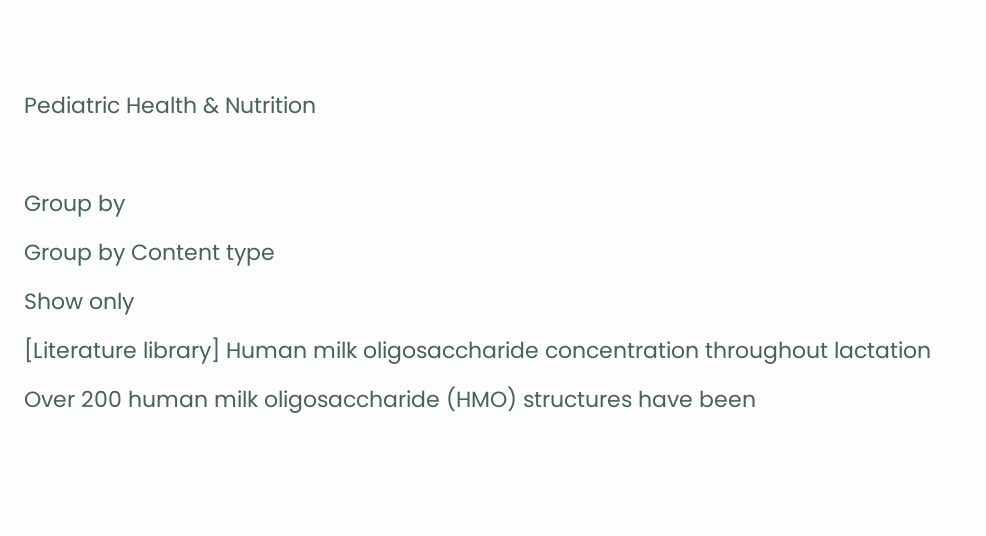Pediatric Health & Nutrition

Group by
Group by Content type
Show only
[Literature library] Human milk oligosaccharide concentration throughout lactation
Over 200 human milk oligosaccharide (HMO) structures have been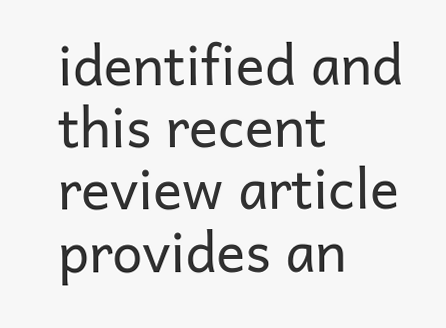identified and this recent review article provides an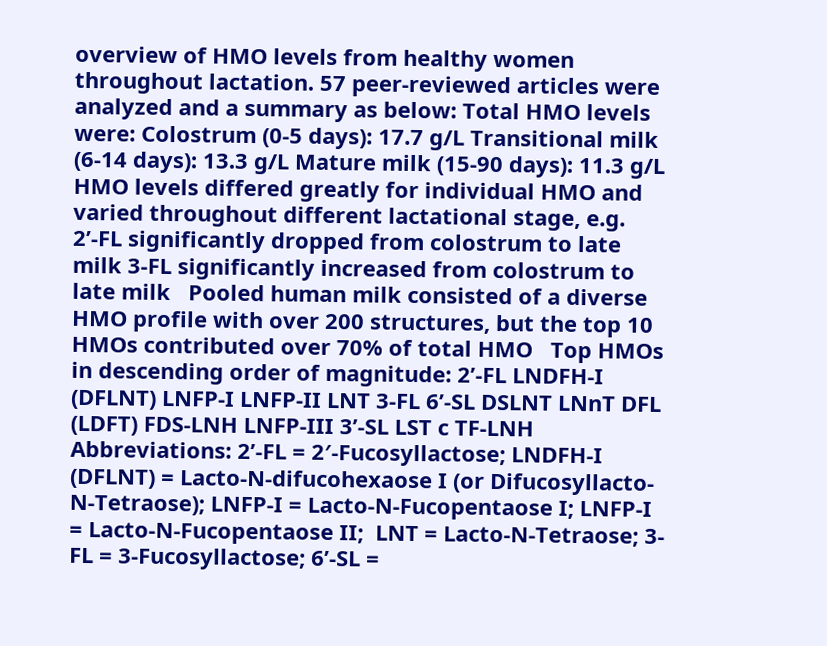overview of HMO levels from healthy women throughout lactation. 57 peer-reviewed articles were analyzed and a summary as below: Total HMO levels were: Colostrum (0-5 days): 17.7 g/L Transitional milk (6-14 days): 13.3 g/L Mature milk (15-90 days): 11.3 g/L   HMO levels differed greatly for individual HMO and varied throughout different lactational stage, e.g. 2’-FL significantly dropped from colostrum to late milk 3-FL significantly increased from colostrum to late milk   Pooled human milk consisted of a diverse HMO profile with over 200 structures, but the top 10 HMOs contributed over 70% of total HMO   Top HMOs in descending order of magnitude: 2’-FL LNDFH-I (DFLNT) LNFP-I LNFP-II LNT 3-FL 6’-SL DSLNT LNnT DFL (LDFT) FDS-LNH LNFP-III 3’-SL LST c TF-LNH   Abbreviations: 2’-FL = 2′-Fucosyllactose; LNDFH-I (DFLNT) = Lacto-N-difucohexaose I (or Difucosyllacto-N-Tetraose); LNFP-I = Lacto-N-Fucopentaose I; LNFP-I = Lacto-N-Fucopentaose II;  LNT = Lacto-N-Tetraose; 3-FL = 3-Fucosyllactose; 6’-SL =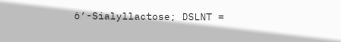6’-Sialyllactose; DSLNT =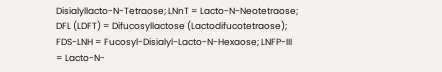Disialyllacto-N-Tetraose; LNnT = Lacto-N-Neotetraose; DFL (LDFT) = Difucosyllactose (Lactodifucotetraose); FDS-LNH = Fucosyl-Disialyl-Lacto-N-Hexaose; LNFP-III = Lacto-N-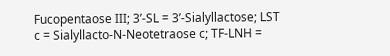Fucopentaose III; 3’-SL = 3’-Sialyllactose; LST c = Sialyllacto-N-Neotetraose c; TF-LNH =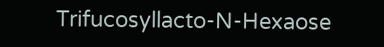Trifucosyllacto-N-Hexaose